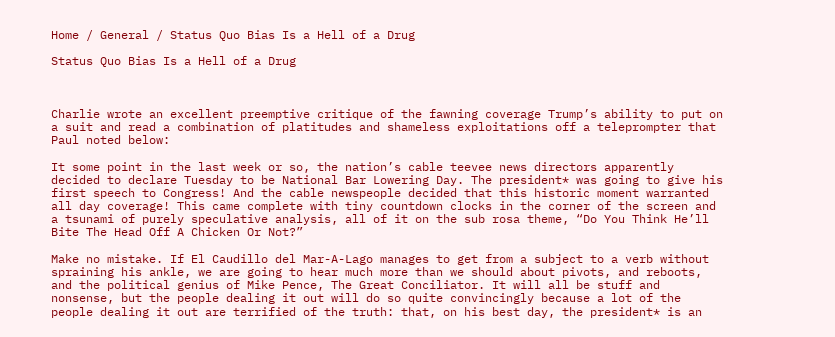Home / General / Status Quo Bias Is a Hell of a Drug

Status Quo Bias Is a Hell of a Drug



Charlie wrote an excellent preemptive critique of the fawning coverage Trump’s ability to put on a suit and read a combination of platitudes and shameless exploitations off a teleprompter that Paul noted below:

It some point in the last week or so, the nation’s cable teevee news directors apparently decided to declare Tuesday to be National Bar Lowering Day. The president* was going to give his first speech to Congress! And the cable newspeople decided that this historic moment warranted all day coverage! This came complete with tiny countdown clocks in the corner of the screen and a tsunami of purely speculative analysis, all of it on the sub rosa theme, “Do You Think He’ll Bite The Head Off A Chicken Or Not?”

Make no mistake. If El Caudillo del Mar-A-Lago manages to get from a subject to a verb without spraining his ankle, we are going to hear much more than we should about pivots, and reboots, and the political genius of Mike Pence, The Great Conciliator. It will all be stuff and nonsense, but the people dealing it out will do so quite convincingly because a lot of the people dealing it out are terrified of the truth: that, on his best day, the president* is an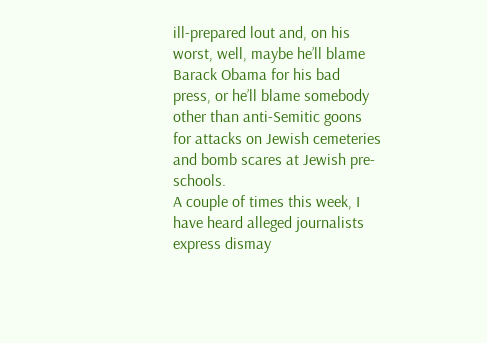ill-prepared lout and, on his worst, well, maybe he’ll blame Barack Obama for his bad press, or he’ll blame somebody other than anti-Semitic goons for attacks on Jewish cemeteries and bomb scares at Jewish pre-schools.
A couple of times this week, I have heard alleged journalists express dismay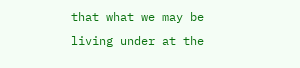that what we may be living under at the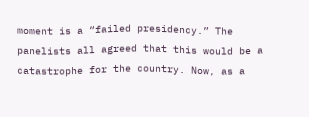moment is a “failed presidency.” The panelists all agreed that this would be a catastrophe for the country. Now, as a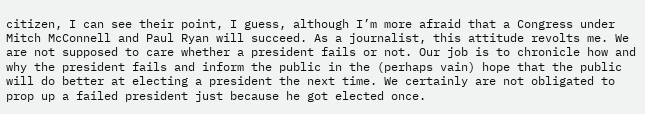citizen, I can see their point, I guess, although I’m more afraid that a Congress under Mitch McConnell and Paul Ryan will succeed. As a journalist, this attitude revolts me. We are not supposed to care whether a president fails or not. Our job is to chronicle how and why the president fails and inform the public in the (perhaps vain) hope that the public will do better at electing a president the next time. We certainly are not obligated to prop up a failed president just because he got elected once.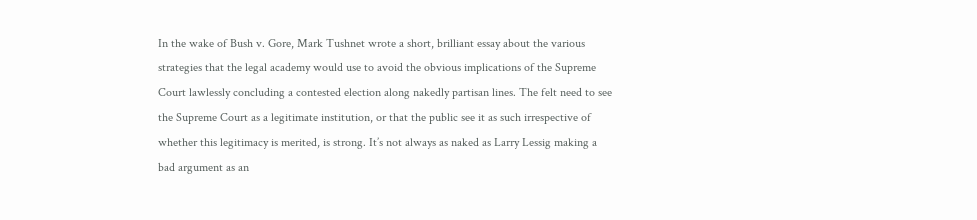In the wake of Bush v. Gore, Mark Tushnet wrote a short, brilliant essay about the various strategies that the legal academy would use to avoid the obvious implications of the Supreme Court lawlessly concluding a contested election along nakedly partisan lines. The felt need to see the Supreme Court as a legitimate institution, or that the public see it as such irrespective of whether this legitimacy is merited, is strong. It’s not always as naked as Larry Lessig making a bad argument as an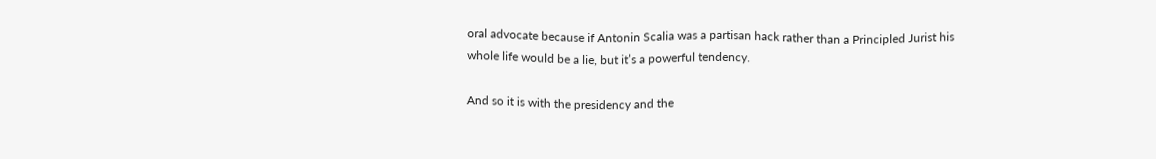oral advocate because if Antonin Scalia was a partisan hack rather than a Principled Jurist his whole life would be a lie, but it’s a powerful tendency.

And so it is with the presidency and the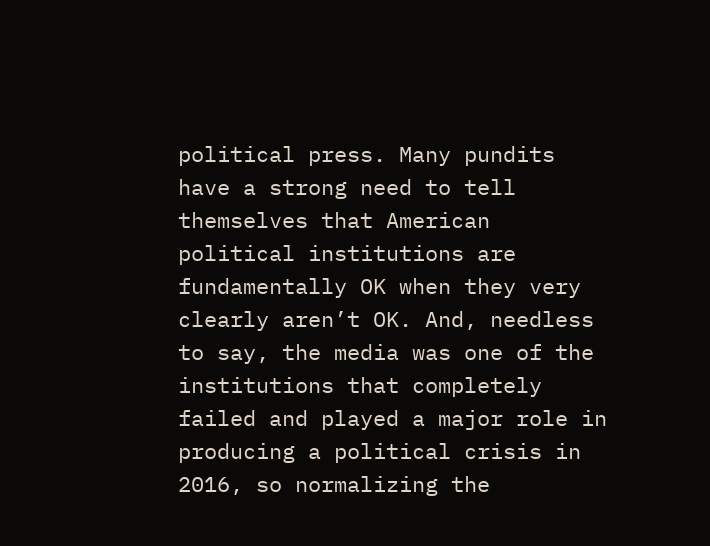political press. Many pundits have a strong need to tell themselves that American political institutions are fundamentally OK when they very clearly aren’t OK. And, needless to say, the media was one of the institutions that completely failed and played a major role in producing a political crisis in 2016, so normalizing the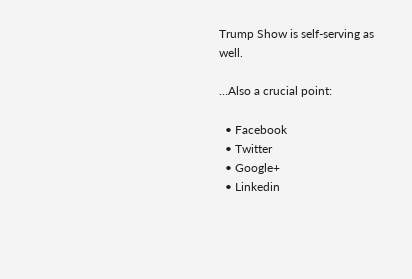Trump Show is self-serving as well.

…Also a crucial point:

  • Facebook
  • Twitter
  • Google+
  • Linkedin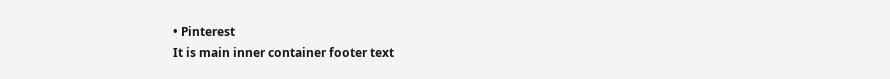• Pinterest
It is main inner container footer text